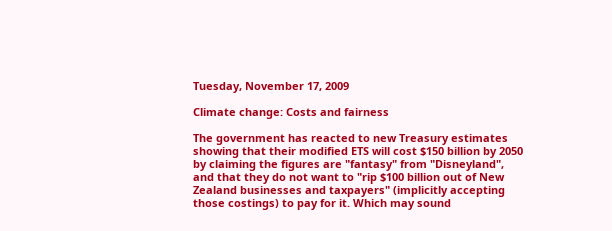Tuesday, November 17, 2009

Climate change: Costs and fairness

The government has reacted to new Treasury estimates showing that their modified ETS will cost $150 billion by 2050 by claiming the figures are "fantasy" from "Disneyland", and that they do not want to "rip $100 billion out of New Zealand businesses and taxpayers" (implicitly accepting those costings) to pay for it. Which may sound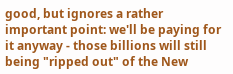good, but ignores a rather important point: we'll be paying for it anyway - those billions will still being "ripped out" of the New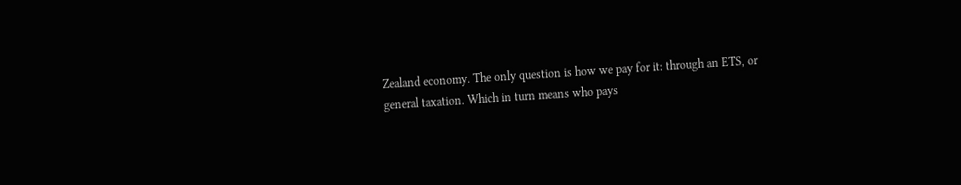Zealand economy. The only question is how we pay for it: through an ETS, or general taxation. Which in turn means who pays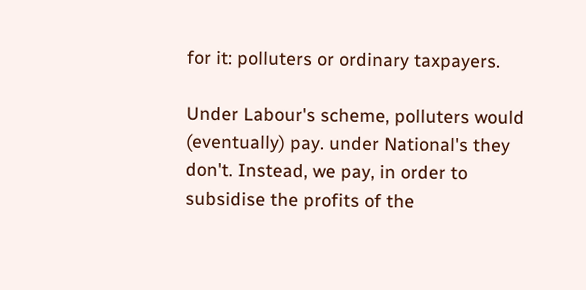for it: polluters or ordinary taxpayers.

Under Labour's scheme, polluters would (eventually) pay. under National's they don't. Instead, we pay, in order to subsidise the profits of the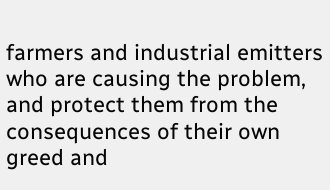farmers and industrial emitters who are causing the problem, and protect them from the consequences of their own greed and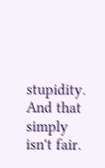stupidity. And that simply isn't fair.